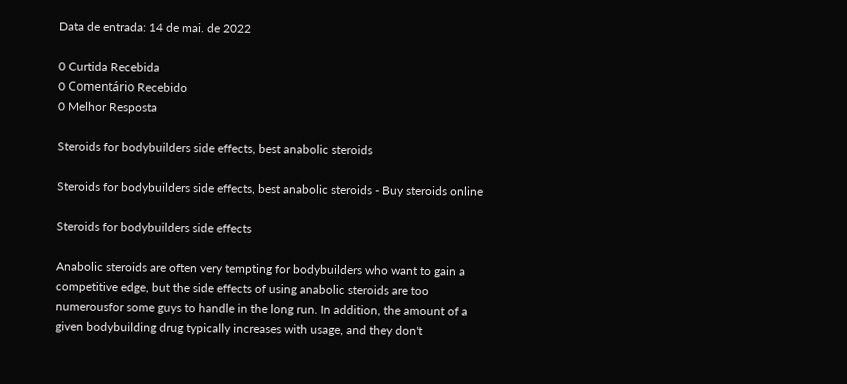Data de entrada: 14 de mai. de 2022

0 Curtida Recebida
0 Comentário Recebido
0 Melhor Resposta

Steroids for bodybuilders side effects, best anabolic steroids

Steroids for bodybuilders side effects, best anabolic steroids - Buy steroids online

Steroids for bodybuilders side effects

Anabolic steroids are often very tempting for bodybuilders who want to gain a competitive edge, but the side effects of using anabolic steroids are too numerousfor some guys to handle in the long run. In addition, the amount of a given bodybuilding drug typically increases with usage, and they don't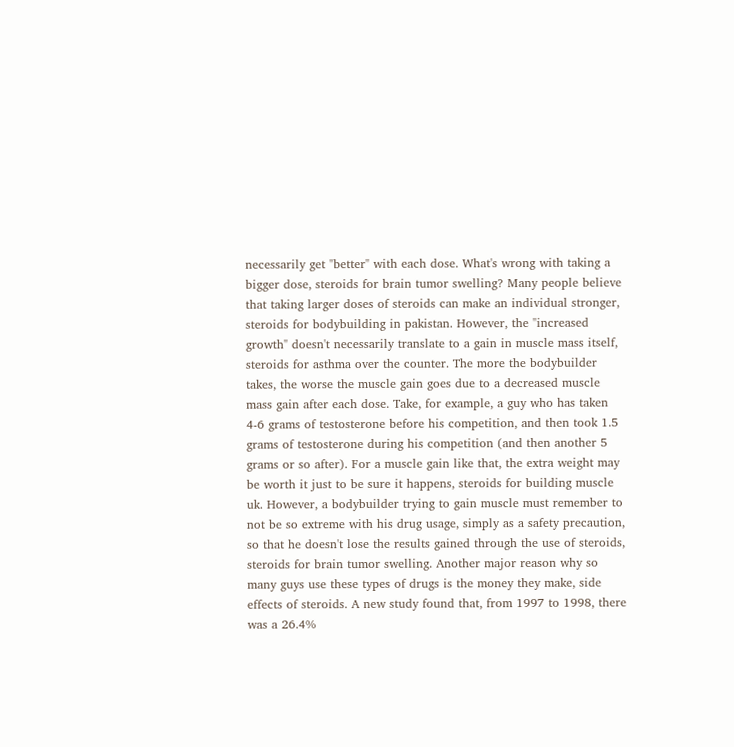necessarily get "better" with each dose. What's wrong with taking a bigger dose, steroids for brain tumor swelling? Many people believe that taking larger doses of steroids can make an individual stronger, steroids for bodybuilding in pakistan. However, the "increased growth" doesn't necessarily translate to a gain in muscle mass itself, steroids for asthma over the counter. The more the bodybuilder takes, the worse the muscle gain goes due to a decreased muscle mass gain after each dose. Take, for example, a guy who has taken 4-6 grams of testosterone before his competition, and then took 1.5 grams of testosterone during his competition (and then another 5 grams or so after). For a muscle gain like that, the extra weight may be worth it just to be sure it happens, steroids for building muscle uk. However, a bodybuilder trying to gain muscle must remember to not be so extreme with his drug usage, simply as a safety precaution, so that he doesn't lose the results gained through the use of steroids, steroids for brain tumor swelling. Another major reason why so many guys use these types of drugs is the money they make, side effects of steroids. A new study found that, from 1997 to 1998, there was a 26.4%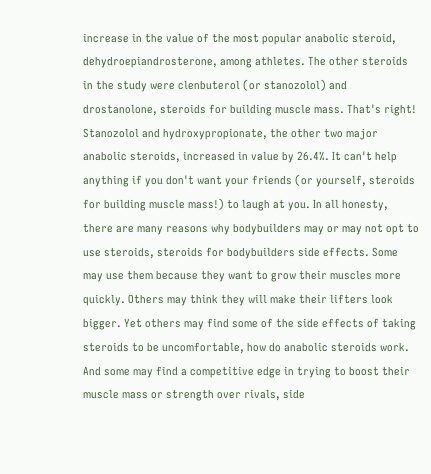increase in the value of the most popular anabolic steroid, dehydroepiandrosterone, among athletes. The other steroids in the study were clenbuterol (or stanozolol) and drostanolone, steroids for building muscle mass. That's right! Stanozolol and hydroxypropionate, the other two major anabolic steroids, increased in value by 26.4%. It can't help anything if you don't want your friends (or yourself, steroids for building muscle mass!) to laugh at you. In all honesty, there are many reasons why bodybuilders may or may not opt to use steroids, steroids for bodybuilders side effects. Some may use them because they want to grow their muscles more quickly. Others may think they will make their lifters look bigger. Yet others may find some of the side effects of taking steroids to be uncomfortable, how do anabolic steroids work. And some may find a competitive edge in trying to boost their muscle mass or strength over rivals, side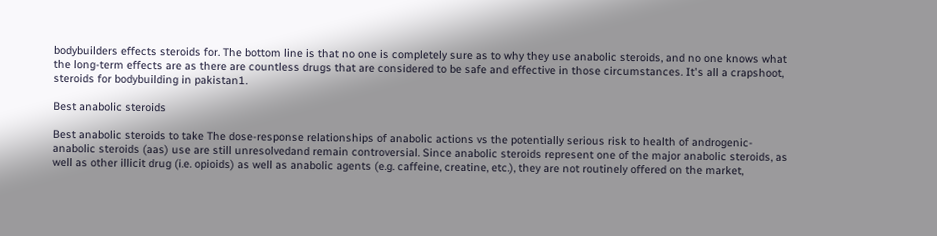bodybuilders effects steroids for. The bottom line is that no one is completely sure as to why they use anabolic steroids, and no one knows what the long-term effects are as there are countless drugs that are considered to be safe and effective in those circumstances. It's all a crapshoot, steroids for bodybuilding in pakistan1.

Best anabolic steroids

Best anabolic steroids to take The dose-response relationships of anabolic actions vs the potentially serious risk to health of androgenic-anabolic steroids (aas) use are still unresolvedand remain controversial. Since anabolic steroids represent one of the major anabolic steroids, as well as other illicit drug (i.e. opioids) as well as anabolic agents (e.g. caffeine, creatine, etc.), they are not routinely offered on the market,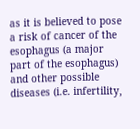as it is believed to pose a risk of cancer of the esophagus (a major part of the esophagus) and other possible diseases (i.e. infertility,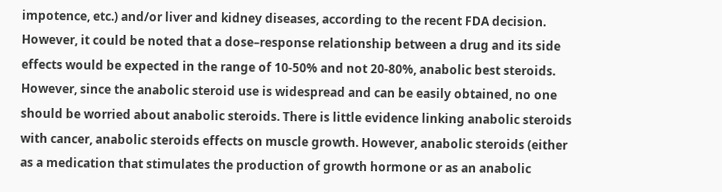impotence, etc.) and/or liver and kidney diseases, according to the recent FDA decision. However, it could be noted that a dose–response relationship between a drug and its side effects would be expected in the range of 10-50% and not 20-80%, anabolic best steroids. However, since the anabolic steroid use is widespread and can be easily obtained, no one should be worried about anabolic steroids. There is little evidence linking anabolic steroids with cancer, anabolic steroids effects on muscle growth. However, anabolic steroids (either as a medication that stimulates the production of growth hormone or as an anabolic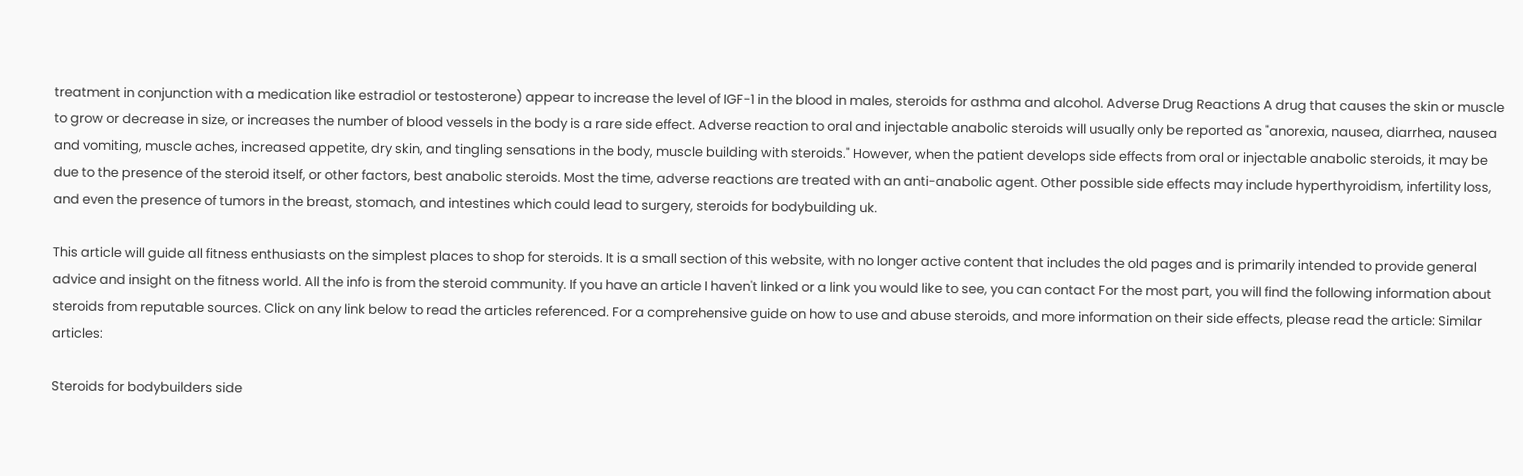treatment in conjunction with a medication like estradiol or testosterone) appear to increase the level of IGF-1 in the blood in males, steroids for asthma and alcohol. Adverse Drug Reactions A drug that causes the skin or muscle to grow or decrease in size, or increases the number of blood vessels in the body is a rare side effect. Adverse reaction to oral and injectable anabolic steroids will usually only be reported as "anorexia, nausea, diarrhea, nausea and vomiting, muscle aches, increased appetite, dry skin, and tingling sensations in the body, muscle building with steroids." However, when the patient develops side effects from oral or injectable anabolic steroids, it may be due to the presence of the steroid itself, or other factors, best anabolic steroids. Most the time, adverse reactions are treated with an anti-anabolic agent. Other possible side effects may include hyperthyroidism, infertility loss, and even the presence of tumors in the breast, stomach, and intestines which could lead to surgery, steroids for bodybuilding uk.

This article will guide all fitness enthusiasts on the simplest places to shop for steroids. It is a small section of this website, with no longer active content that includes the old pages and is primarily intended to provide general advice and insight on the fitness world. All the info is from the steroid community. If you have an article I haven't linked or a link you would like to see, you can contact For the most part, you will find the following information about steroids from reputable sources. Click on any link below to read the articles referenced. For a comprehensive guide on how to use and abuse steroids, and more information on their side effects, please read the article: Similar articles:

Steroids for bodybuilders side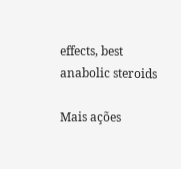effects, best anabolic steroids

Mais ações